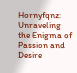Hornyfqnz: Unraveling the Enigma of Passion and Desire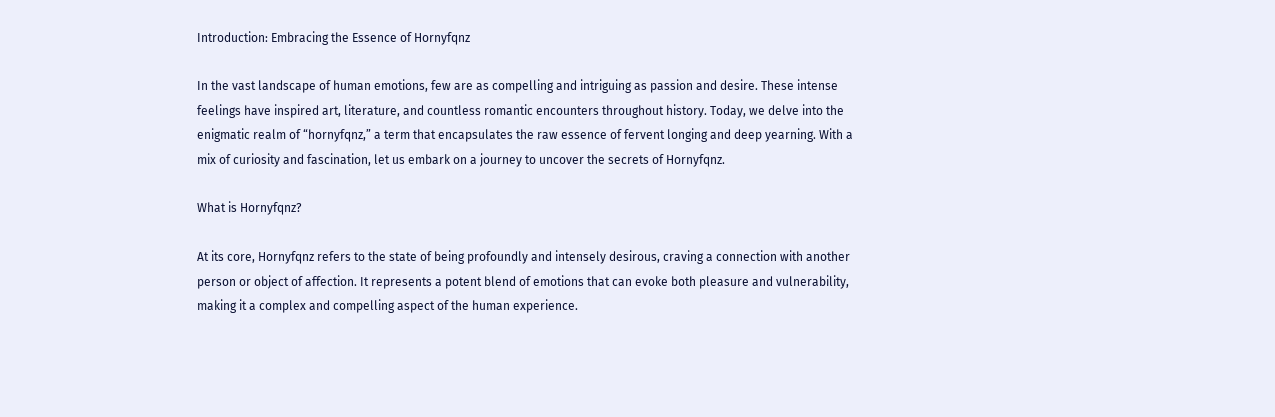Introduction: Embracing the Essence of Hornyfqnz

In the vast landscape of human emotions, few are as compelling and intriguing as passion and desire. These intense feelings have inspired art, literature, and countless romantic encounters throughout history. Today, we delve into the enigmatic realm of “hornyfqnz,” a term that encapsulates the raw essence of fervent longing and deep yearning. With a mix of curiosity and fascination, let us embark on a journey to uncover the secrets of Hornyfqnz.

What is Hornyfqnz?

At its core, Hornyfqnz refers to the state of being profoundly and intensely desirous, craving a connection with another person or object of affection. It represents a potent blend of emotions that can evoke both pleasure and vulnerability, making it a complex and compelling aspect of the human experience.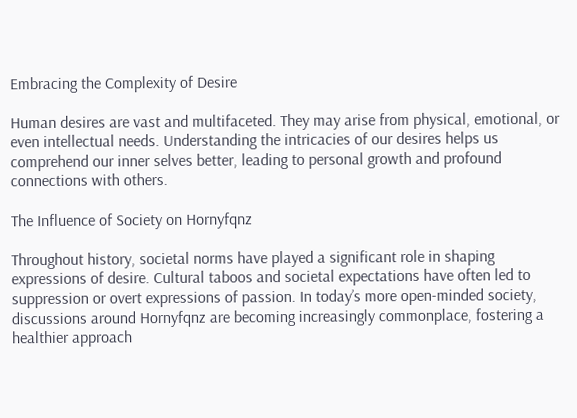Embracing the Complexity of Desire

Human desires are vast and multifaceted. They may arise from physical, emotional, or even intellectual needs. Understanding the intricacies of our desires helps us comprehend our inner selves better, leading to personal growth and profound connections with others.

The Influence of Society on Hornyfqnz

Throughout history, societal norms have played a significant role in shaping expressions of desire. Cultural taboos and societal expectations have often led to suppression or overt expressions of passion. In today’s more open-minded society, discussions around Hornyfqnz are becoming increasingly commonplace, fostering a healthier approach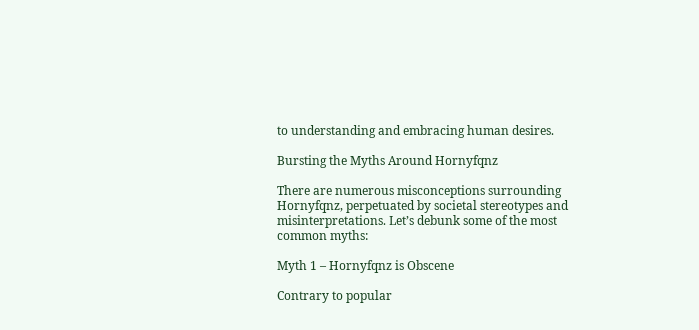to understanding and embracing human desires.

Bursting the Myths Around Hornyfqnz

There are numerous misconceptions surrounding Hornyfqnz, perpetuated by societal stereotypes and misinterpretations. Let’s debunk some of the most common myths:

Myth 1 – Hornyfqnz is Obscene

Contrary to popular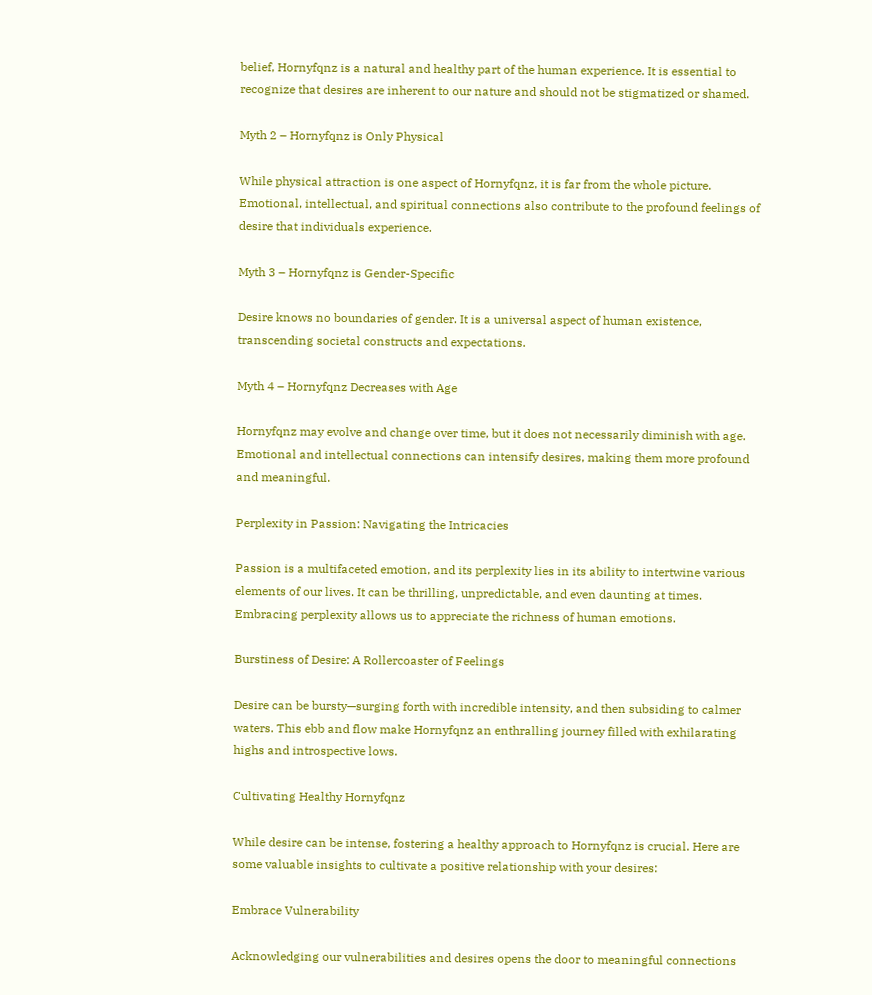belief, Hornyfqnz is a natural and healthy part of the human experience. It is essential to recognize that desires are inherent to our nature and should not be stigmatized or shamed.

Myth 2 – Hornyfqnz is Only Physical

While physical attraction is one aspect of Hornyfqnz, it is far from the whole picture. Emotional, intellectual, and spiritual connections also contribute to the profound feelings of desire that individuals experience.

Myth 3 – Hornyfqnz is Gender-Specific

Desire knows no boundaries of gender. It is a universal aspect of human existence, transcending societal constructs and expectations.

Myth 4 – Hornyfqnz Decreases with Age

Hornyfqnz may evolve and change over time, but it does not necessarily diminish with age. Emotional and intellectual connections can intensify desires, making them more profound and meaningful.

Perplexity in Passion: Navigating the Intricacies

Passion is a multifaceted emotion, and its perplexity lies in its ability to intertwine various elements of our lives. It can be thrilling, unpredictable, and even daunting at times. Embracing perplexity allows us to appreciate the richness of human emotions.

Burstiness of Desire: A Rollercoaster of Feelings

Desire can be bursty—surging forth with incredible intensity, and then subsiding to calmer waters. This ebb and flow make Hornyfqnz an enthralling journey filled with exhilarating highs and introspective lows.

Cultivating Healthy Hornyfqnz

While desire can be intense, fostering a healthy approach to Hornyfqnz is crucial. Here are some valuable insights to cultivate a positive relationship with your desires:

Embrace Vulnerability

Acknowledging our vulnerabilities and desires opens the door to meaningful connections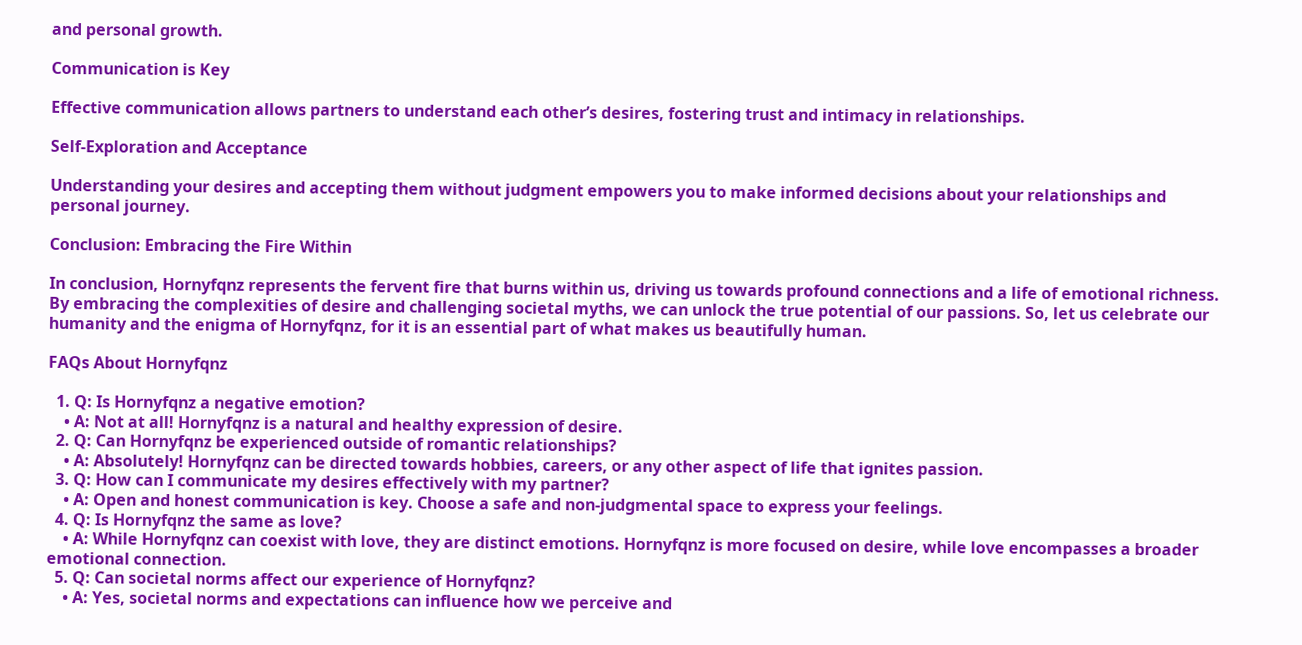and personal growth.

Communication is Key

Effective communication allows partners to understand each other’s desires, fostering trust and intimacy in relationships.

Self-Exploration and Acceptance

Understanding your desires and accepting them without judgment empowers you to make informed decisions about your relationships and personal journey.

Conclusion: Embracing the Fire Within

In conclusion, Hornyfqnz represents the fervent fire that burns within us, driving us towards profound connections and a life of emotional richness. By embracing the complexities of desire and challenging societal myths, we can unlock the true potential of our passions. So, let us celebrate our humanity and the enigma of Hornyfqnz, for it is an essential part of what makes us beautifully human.

FAQs About Hornyfqnz

  1. Q: Is Hornyfqnz a negative emotion?
    • A: Not at all! Hornyfqnz is a natural and healthy expression of desire.
  2. Q: Can Hornyfqnz be experienced outside of romantic relationships?
    • A: Absolutely! Hornyfqnz can be directed towards hobbies, careers, or any other aspect of life that ignites passion.
  3. Q: How can I communicate my desires effectively with my partner?
    • A: Open and honest communication is key. Choose a safe and non-judgmental space to express your feelings.
  4. Q: Is Hornyfqnz the same as love?
    • A: While Hornyfqnz can coexist with love, they are distinct emotions. Hornyfqnz is more focused on desire, while love encompasses a broader emotional connection.
  5. Q: Can societal norms affect our experience of Hornyfqnz?
    • A: Yes, societal norms and expectations can influence how we perceive and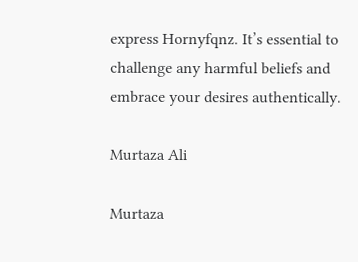express Hornyfqnz. It’s essential to challenge any harmful beliefs and embrace your desires authentically.

Murtaza Ali

Murtaza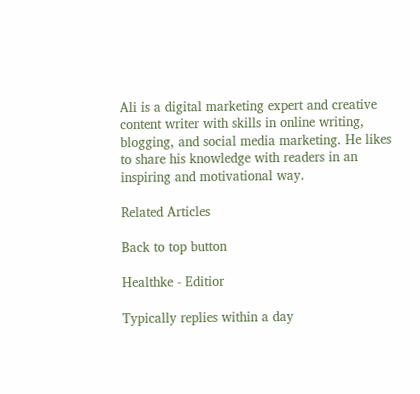Ali is a digital marketing expert and creative content writer with skills in online writing, blogging, and social media marketing. He likes to share his knowledge with readers in an inspiring and motivational way.

Related Articles

Back to top button

Healthke - Editior

Typically replies within a day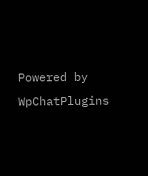Powered by WpChatPlugins